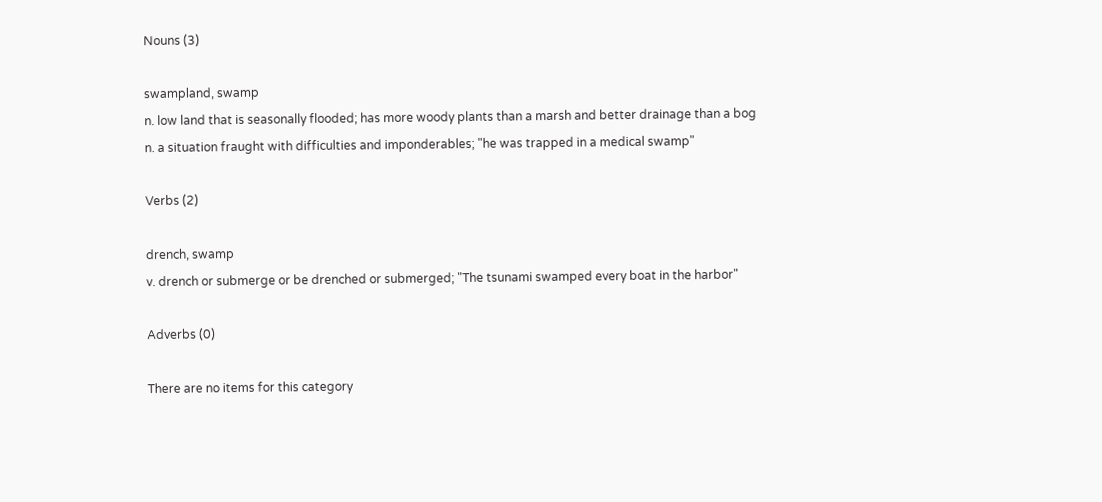Nouns (3)

swampland, swamp
n. low land that is seasonally flooded; has more woody plants than a marsh and better drainage than a bog
n. a situation fraught with difficulties and imponderables; "he was trapped in a medical swamp"

Verbs (2)

drench, swamp
v. drench or submerge or be drenched or submerged; "The tsunami swamped every boat in the harbor"

Adverbs (0)

There are no items for this category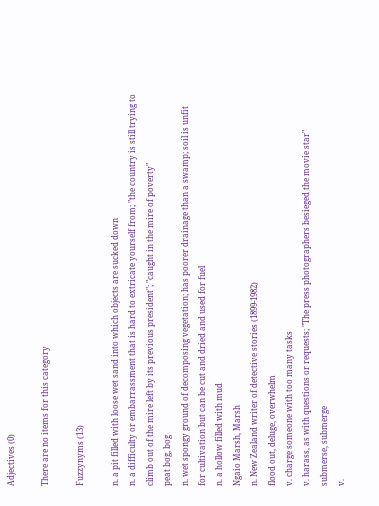Adjectives (0)

There are no items for this category

Fuzzynyms (13)

n. a pit filled with loose wet sand into which objects are sucked down
n. a difficulty or embarrassment that is hard to extricate yourself from; "the country is still trying to climb out of the mire left by its previous president"; "caught in the mire of poverty"
peat bog, bog
n. wet spongy ground of decomposing vegetation; has poorer drainage than a swamp; soil is unfit for cultivation but can be cut and dried and used for fuel
n. a hollow filled with mud
Ngaio Marsh, Marsh
n. New Zealand writer of detective stories (1899-1982)
flood out, deluge, overwhelm
v. charge someone with too many tasks
v. harass, as with questions or requests; "The press photographers besieged the movie star"
submerse, submerge
v.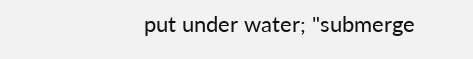put under water; "submerge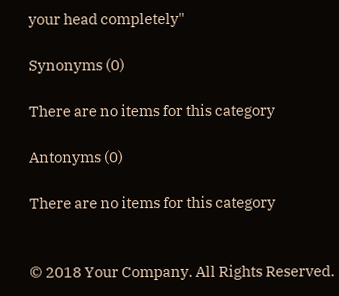your head completely"

Synonyms (0)

There are no items for this category

Antonyms (0)

There are no items for this category


© 2018 Your Company. All Rights Reserved.